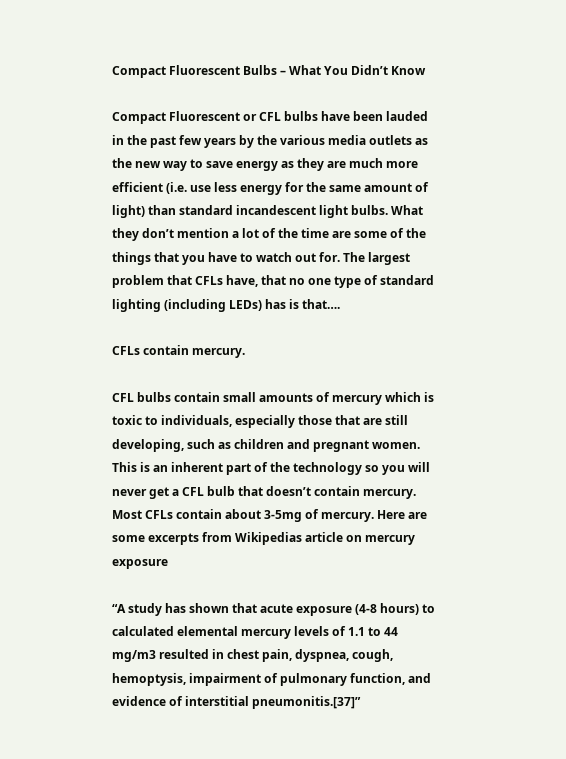Compact Fluorescent Bulbs – What You Didn’t Know

Compact Fluorescent or CFL bulbs have been lauded in the past few years by the various media outlets as the new way to save energy as they are much more efficient (i.e. use less energy for the same amount of light) than standard incandescent light bulbs. What they don’t mention a lot of the time are some of the things that you have to watch out for. The largest problem that CFLs have, that no one type of standard lighting (including LEDs) has is that….

CFLs contain mercury.

CFL bulbs contain small amounts of mercury which is toxic to individuals, especially those that are still developing, such as children and pregnant women. This is an inherent part of the technology so you will never get a CFL bulb that doesn’t contain mercury. Most CFLs contain about 3-5mg of mercury. Here are some excerpts from Wikipedias article on mercury exposure

“A study has shown that acute exposure (4-8 hours) to calculated elemental mercury levels of 1.1 to 44 mg/m3 resulted in chest pain, dyspnea, cough, hemoptysis, impairment of pulmonary function, and evidence of interstitial pneumonitis.[37]”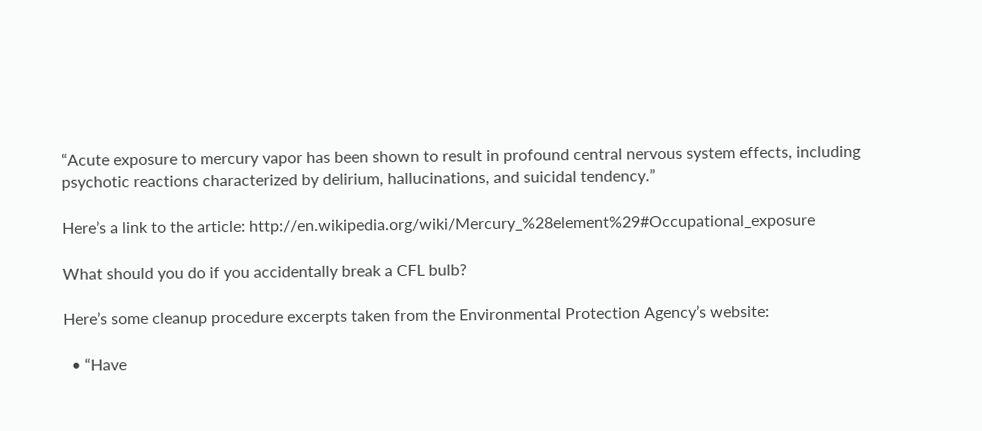“Acute exposure to mercury vapor has been shown to result in profound central nervous system effects, including psychotic reactions characterized by delirium, hallucinations, and suicidal tendency.”

Here’s a link to the article: http://en.wikipedia.org/wiki/Mercury_%28element%29#Occupational_exposure

What should you do if you accidentally break a CFL bulb?

Here’s some cleanup procedure excerpts taken from the Environmental Protection Agency’s website:

  • “Have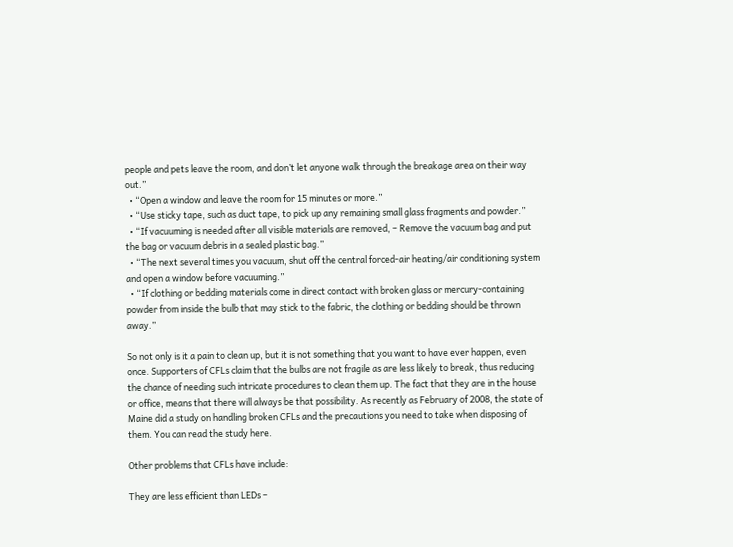people and pets leave the room, and don’t let anyone walk through the breakage area on their way out.”
  • “Open a window and leave the room for 15 minutes or more.”
  • “Use sticky tape, such as duct tape, to pick up any remaining small glass fragments and powder.”
  • “If vacuuming is needed after all visible materials are removed, – Remove the vacuum bag and put the bag or vacuum debris in a sealed plastic bag.”
  • “The next several times you vacuum, shut off the central forced-air heating/air conditioning system and open a window before vacuuming.”
  • “If clothing or bedding materials come in direct contact with broken glass or mercury-containing powder from inside the bulb that may stick to the fabric, the clothing or bedding should be thrown away.”

So not only is it a pain to clean up, but it is not something that you want to have ever happen, even once. Supporters of CFLs claim that the bulbs are not fragile as are less likely to break, thus reducing the chance of needing such intricate procedures to clean them up. The fact that they are in the house or office, means that there will always be that possibility. As recently as February of 2008, the state of Maine did a study on handling broken CFLs and the precautions you need to take when disposing of them. You can read the study here.

Other problems that CFLs have include:

They are less efficient than LEDs –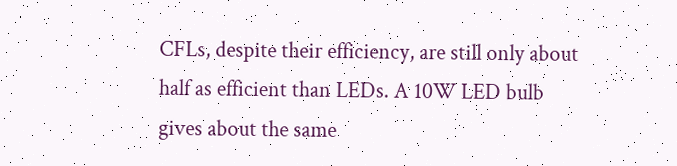CFLs, despite their efficiency, are still only about half as efficient than LEDs. A 10W LED bulb gives about the same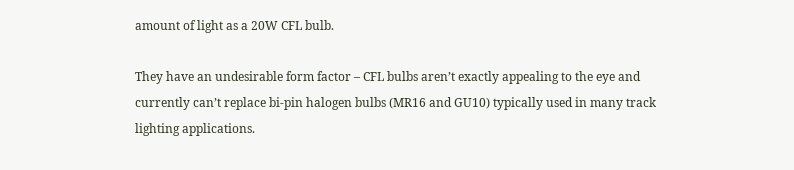amount of light as a 20W CFL bulb.

They have an undesirable form factor – CFL bulbs aren’t exactly appealing to the eye and currently can’t replace bi-pin halogen bulbs (MR16 and GU10) typically used in many track lighting applications.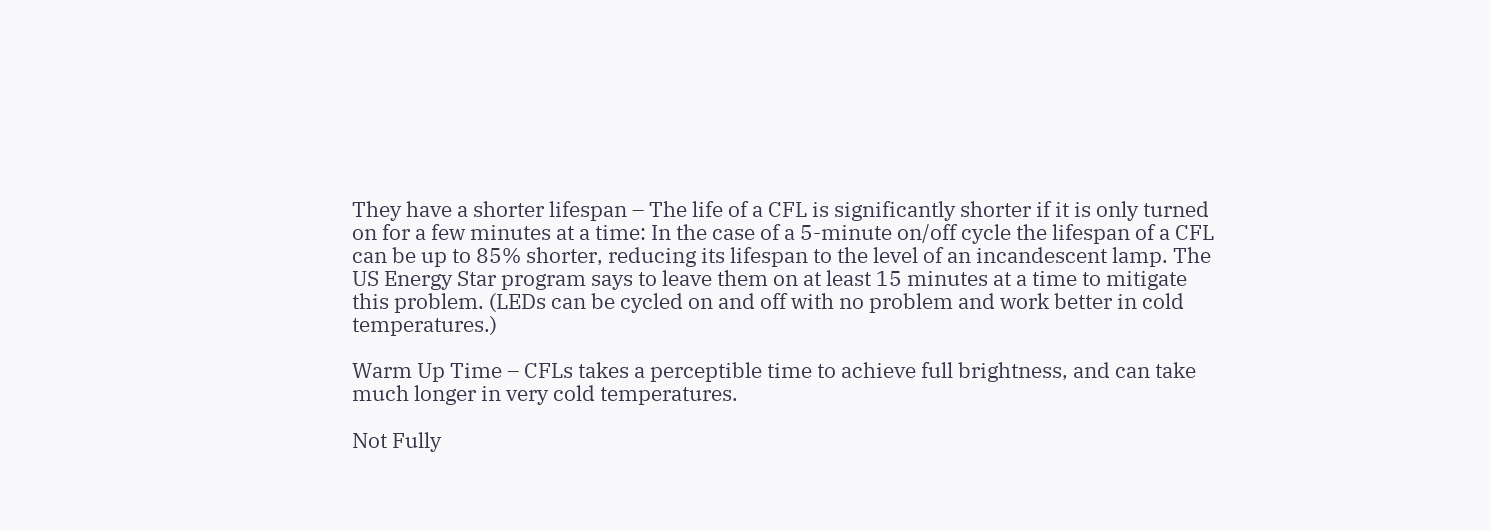They have a shorter lifespan – The life of a CFL is significantly shorter if it is only turned on for a few minutes at a time: In the case of a 5-minute on/off cycle the lifespan of a CFL can be up to 85% shorter, reducing its lifespan to the level of an incandescent lamp. The US Energy Star program says to leave them on at least 15 minutes at a time to mitigate this problem. (LEDs can be cycled on and off with no problem and work better in cold temperatures.)

Warm Up Time – CFLs takes a perceptible time to achieve full brightness, and can take much longer in very cold temperatures.

Not Fully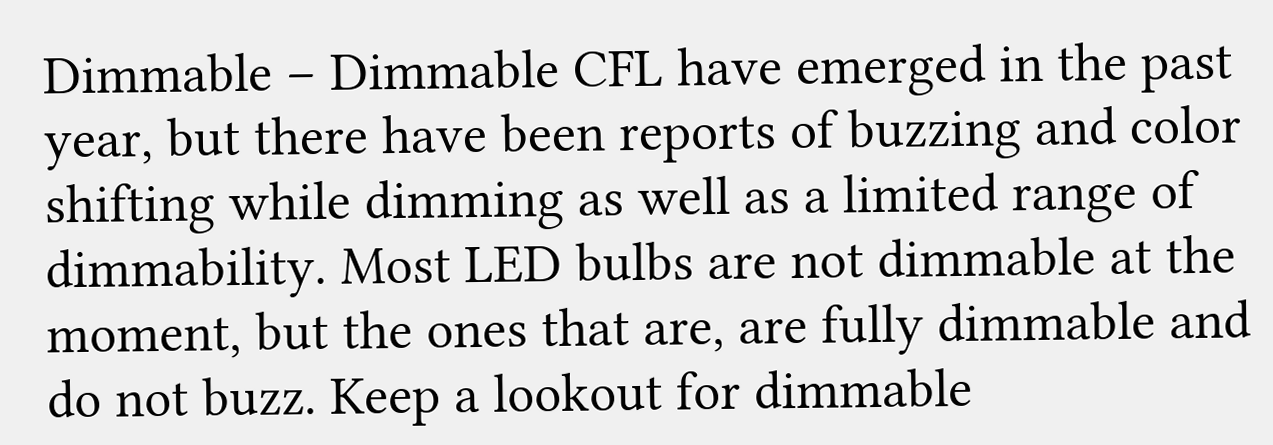Dimmable – Dimmable CFL have emerged in the past year, but there have been reports of buzzing and color shifting while dimming as well as a limited range of dimmability. Most LED bulbs are not dimmable at the moment, but the ones that are, are fully dimmable and do not buzz. Keep a lookout for dimmable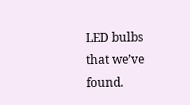LED bulbs that we’ve found.